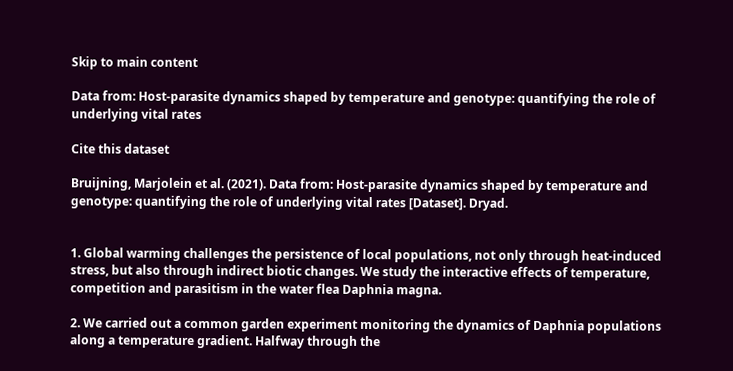Skip to main content

Data from: Host-parasite dynamics shaped by temperature and genotype: quantifying the role of underlying vital rates

Cite this dataset

Bruijning, Marjolein et al. (2021). Data from: Host-parasite dynamics shaped by temperature and genotype: quantifying the role of underlying vital rates [Dataset]. Dryad.


1. Global warming challenges the persistence of local populations, not only through heat-induced stress, but also through indirect biotic changes. We study the interactive effects of temperature, competition and parasitism in the water flea Daphnia magna.

2. We carried out a common garden experiment monitoring the dynamics of Daphnia populations along a temperature gradient. Halfway through the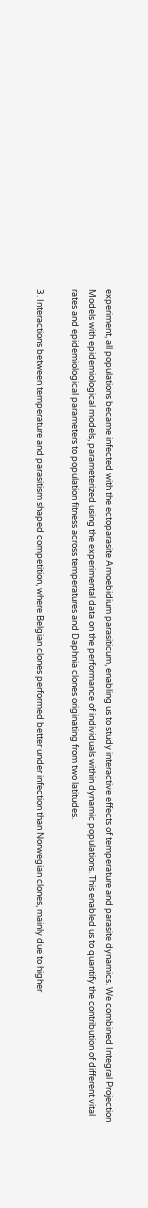experiment, all populations became infected with the ectoparasite Amoebidium parasiticum, enabling us to study interactive effects of temperature and parasite dynamics. We combined Integral Projection Models with epidemiological models, parameterized using the experimental data on the performance of individuals within dynamic populations. This enabled us to quantify the contribution of different vital rates and epidemiological parameters to population fitness across temperatures and Daphnia clones originating from two latitudes.

3. Interactions between temperature and parasitism shaped competition, where Belgian clones performed better under infection than Norwegian clones, mainly due to higher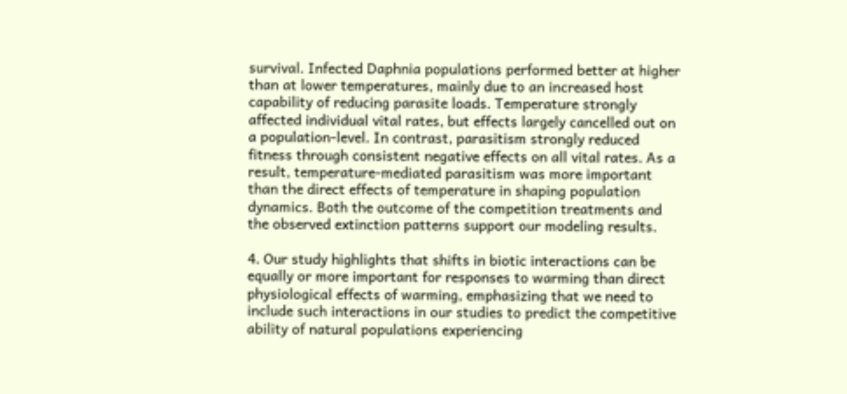survival. Infected Daphnia populations performed better at higher than at lower temperatures, mainly due to an increased host capability of reducing parasite loads. Temperature strongly affected individual vital rates, but effects largely cancelled out on a population-level. In contrast, parasitism strongly reduced fitness through consistent negative effects on all vital rates. As a result, temperature-mediated parasitism was more important than the direct effects of temperature in shaping population dynamics. Both the outcome of the competition treatments and the observed extinction patterns support our modeling results.

4. Our study highlights that shifts in biotic interactions can be equally or more important for responses to warming than direct physiological effects of warming, emphasizing that we need to include such interactions in our studies to predict the competitive ability of natural populations experiencing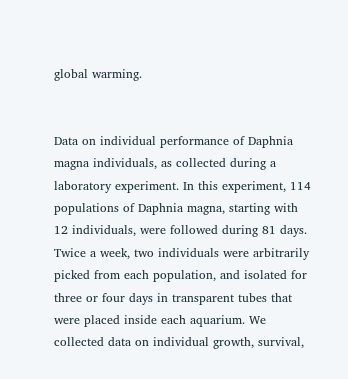global warming.


Data on individual performance of Daphnia magna individuals, as collected during a laboratory experiment. In this experiment, 114 populations of Daphnia magna, starting with 12 individuals, were followed during 81 days. Twice a week, two individuals were arbitrarily picked from each population, and isolated for three or four days in transparent tubes that were placed inside each aquarium. We collected data on individual growth, survival,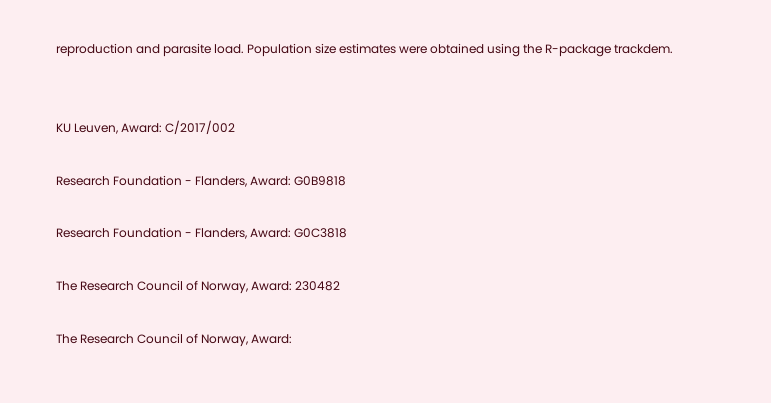reproduction and parasite load. Population size estimates were obtained using the R-package trackdem.


KU Leuven, Award: C/2017/002

Research Foundation - Flanders, Award: G0B9818

Research Foundation - Flanders, Award: G0C3818

The Research Council of Norway, Award: 230482

The Research Council of Norway, Award: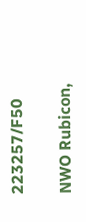223257/F50

NWO Rubicon,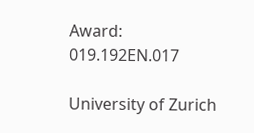Award: 019.192EN.017

University of Zurich